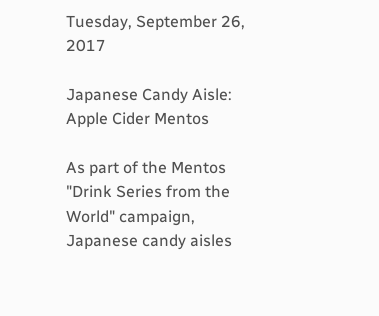Tuesday, September 26, 2017

Japanese Candy Aisle: Apple Cider Mentos

As part of the Mentos "Drink Series from the World" campaign, Japanese candy aisles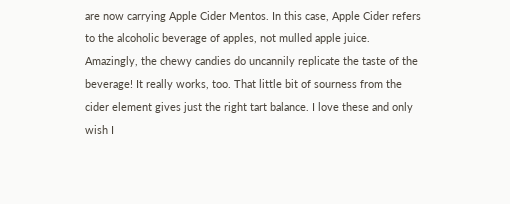are now carrying Apple Cider Mentos. In this case, Apple Cider refers to the alcoholic beverage of apples, not mulled apple juice. Amazingly, the chewy candies do uncannily replicate the taste of the beverage! It really works, too. That little bit of sourness from the cider element gives just the right tart balance. I love these and only wish I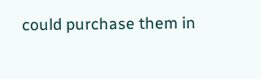could purchase them in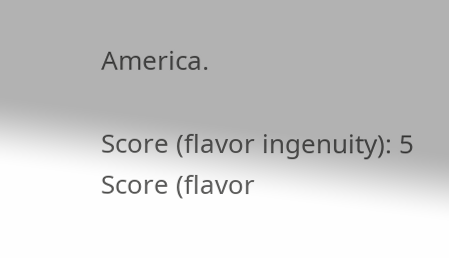America.

Score (flavor ingenuity): 5
Score (flavor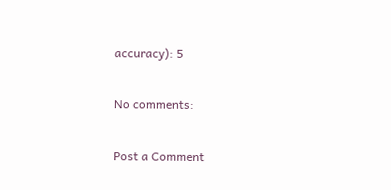accuracy): 5

No comments:

Post a Comment